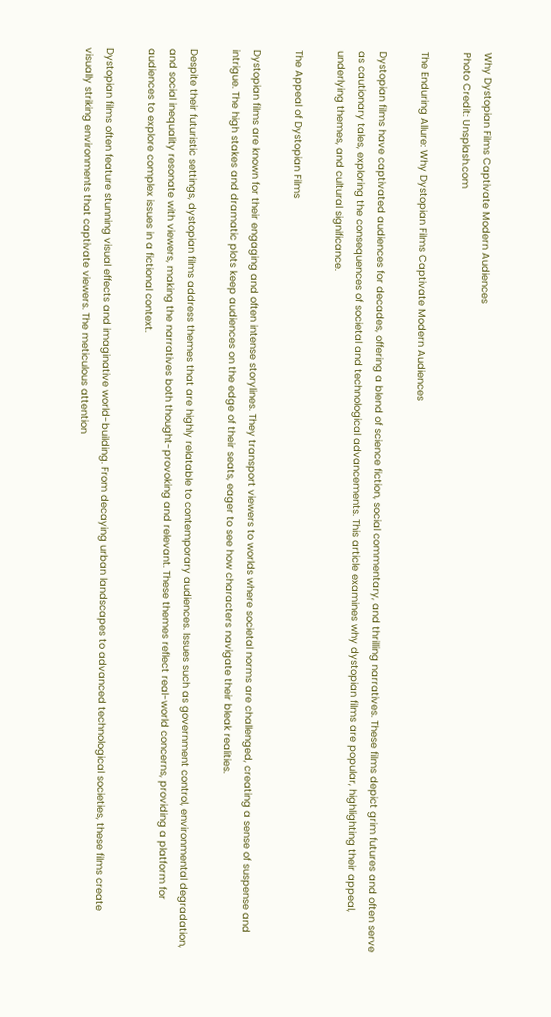Why Dystopian Films Captivate Modern Audiences
Photo Credit: Unsplash.com

The Enduring Allure: Why Dystopian Films Captivate Modern Audiences

Dystopian films have captivated audiences for decades, offering a blend of science fiction, social commentary, and thrilling narratives. These films depict grim futures and often serve as cautionary tales, exploring the consequences of societal and technological advancements. This article examines why dystopian films are popular, highlighting their appeal, underlying themes, and cultural significance.

The Appeal of Dystopian Films

Dystopian films are known for their engaging and often intense storylines. They transport viewers to worlds where societal norms are challenged, creating a sense of suspense and intrigue. The high stakes and dramatic plots keep audiences on the edge of their seats, eager to see how characters navigate their bleak realities.

Despite their futuristic settings, dystopian films address themes that are highly relatable to contemporary audiences. Issues such as government control, environmental degradation, and social inequality resonate with viewers, making the narratives both thought-provoking and relevant. These themes reflect real-world concerns, providing a platform for audiences to explore complex issues in a fictional context.

Dystopian films often feature stunning visual effects and imaginative world-building. From decaying urban landscapes to advanced technological societies, these films create visually striking environments that captivate viewers. The meticulous attention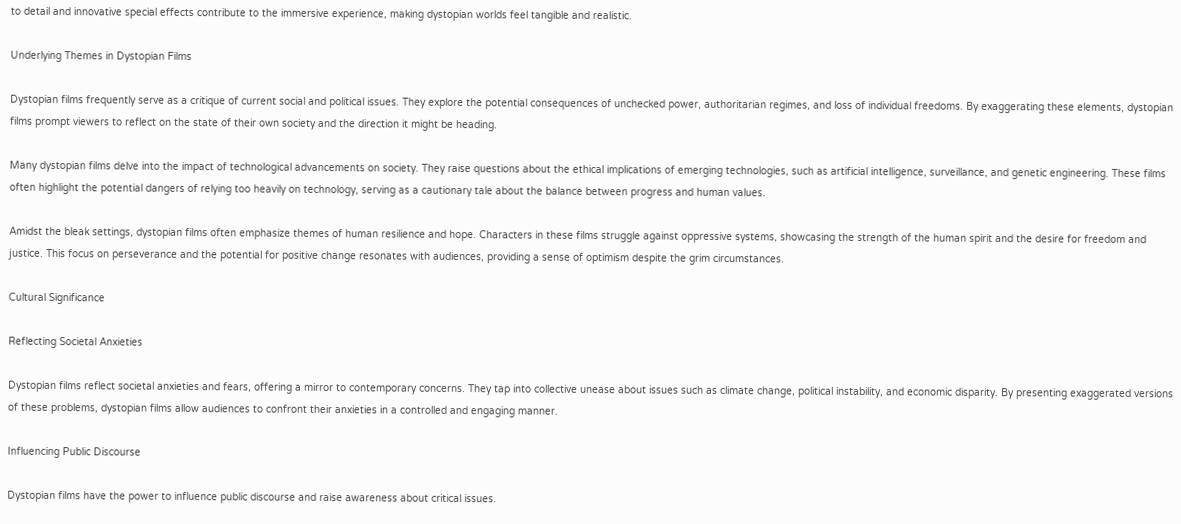to detail and innovative special effects contribute to the immersive experience, making dystopian worlds feel tangible and realistic.

Underlying Themes in Dystopian Films

Dystopian films frequently serve as a critique of current social and political issues. They explore the potential consequences of unchecked power, authoritarian regimes, and loss of individual freedoms. By exaggerating these elements, dystopian films prompt viewers to reflect on the state of their own society and the direction it might be heading.

Many dystopian films delve into the impact of technological advancements on society. They raise questions about the ethical implications of emerging technologies, such as artificial intelligence, surveillance, and genetic engineering. These films often highlight the potential dangers of relying too heavily on technology, serving as a cautionary tale about the balance between progress and human values.

Amidst the bleak settings, dystopian films often emphasize themes of human resilience and hope. Characters in these films struggle against oppressive systems, showcasing the strength of the human spirit and the desire for freedom and justice. This focus on perseverance and the potential for positive change resonates with audiences, providing a sense of optimism despite the grim circumstances.

Cultural Significance

Reflecting Societal Anxieties

Dystopian films reflect societal anxieties and fears, offering a mirror to contemporary concerns. They tap into collective unease about issues such as climate change, political instability, and economic disparity. By presenting exaggerated versions of these problems, dystopian films allow audiences to confront their anxieties in a controlled and engaging manner.

Influencing Public Discourse

Dystopian films have the power to influence public discourse and raise awareness about critical issues.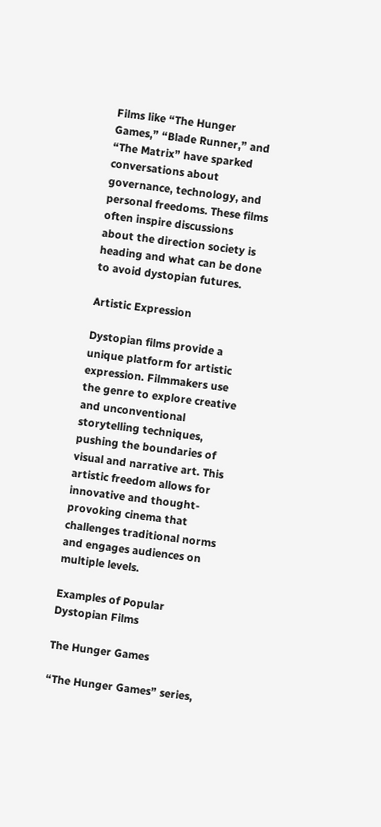Films like “The Hunger Games,” “Blade Runner,” and “The Matrix” have sparked conversations about governance, technology, and personal freedoms. These films often inspire discussions about the direction society is heading and what can be done to avoid dystopian futures.

Artistic Expression

Dystopian films provide a unique platform for artistic expression. Filmmakers use the genre to explore creative and unconventional storytelling techniques, pushing the boundaries of visual and narrative art. This artistic freedom allows for innovative and thought-provoking cinema that challenges traditional norms and engages audiences on multiple levels.

Examples of Popular Dystopian Films

The Hunger Games

“The Hunger Games” series,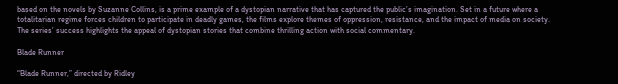based on the novels by Suzanne Collins, is a prime example of a dystopian narrative that has captured the public’s imagination. Set in a future where a totalitarian regime forces children to participate in deadly games, the films explore themes of oppression, resistance, and the impact of media on society. The series’ success highlights the appeal of dystopian stories that combine thrilling action with social commentary.

Blade Runner

“Blade Runner,” directed by Ridley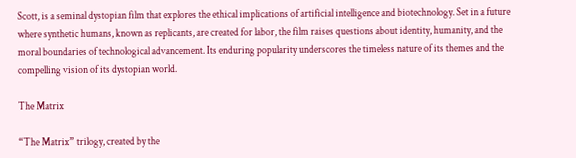Scott, is a seminal dystopian film that explores the ethical implications of artificial intelligence and biotechnology. Set in a future where synthetic humans, known as replicants, are created for labor, the film raises questions about identity, humanity, and the moral boundaries of technological advancement. Its enduring popularity underscores the timeless nature of its themes and the compelling vision of its dystopian world.

The Matrix

“The Matrix” trilogy, created by the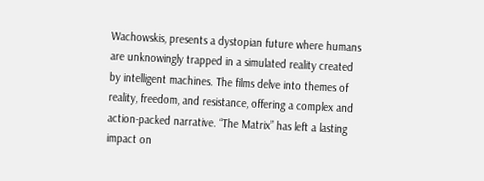Wachowskis, presents a dystopian future where humans are unknowingly trapped in a simulated reality created by intelligent machines. The films delve into themes of reality, freedom, and resistance, offering a complex and action-packed narrative. “The Matrix” has left a lasting impact on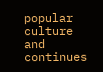popular culture and continues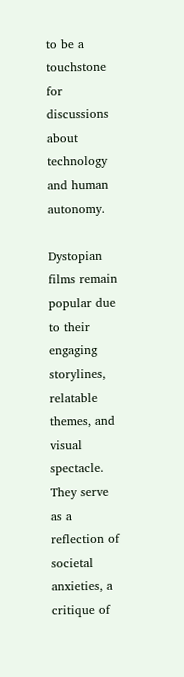to be a touchstone for discussions about technology and human autonomy.

Dystopian films remain popular due to their engaging storylines, relatable themes, and visual spectacle. They serve as a reflection of societal anxieties, a critique of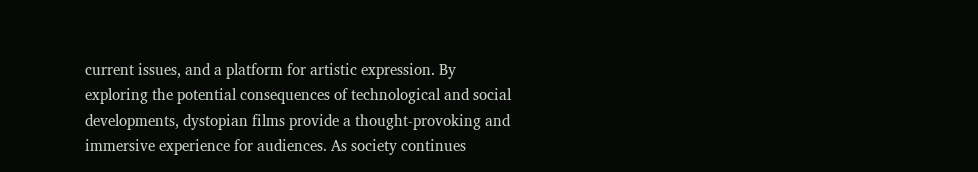current issues, and a platform for artistic expression. By exploring the potential consequences of technological and social developments, dystopian films provide a thought-provoking and immersive experience for audiences. As society continues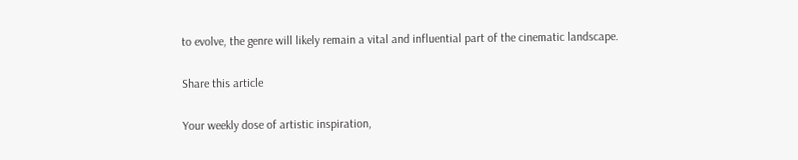to evolve, the genre will likely remain a vital and influential part of the cinematic landscape.

Share this article

Your weekly dose of artistic inspiration,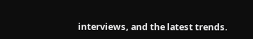interviews, and the latest trends.